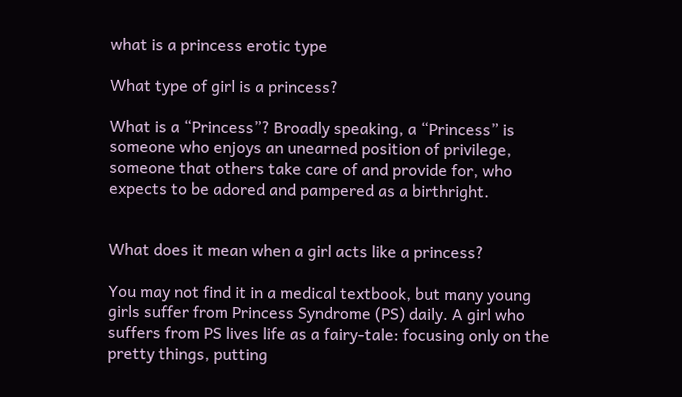what is a princess erotic type

What type of girl is a princess?

What is a “Princess”? Broadly speaking, a “Princess” is someone who enjoys an unearned position of privilege, someone that others take care of and provide for, who expects to be adored and pampered as a birthright.


What does it mean when a girl acts like a princess?

You may not find it in a medical textbook, but many young girls suffer from Princess Syndrome (PS) daily. A girl who suffers from PS lives life as a fairy-tale: focusing only on the pretty things, putting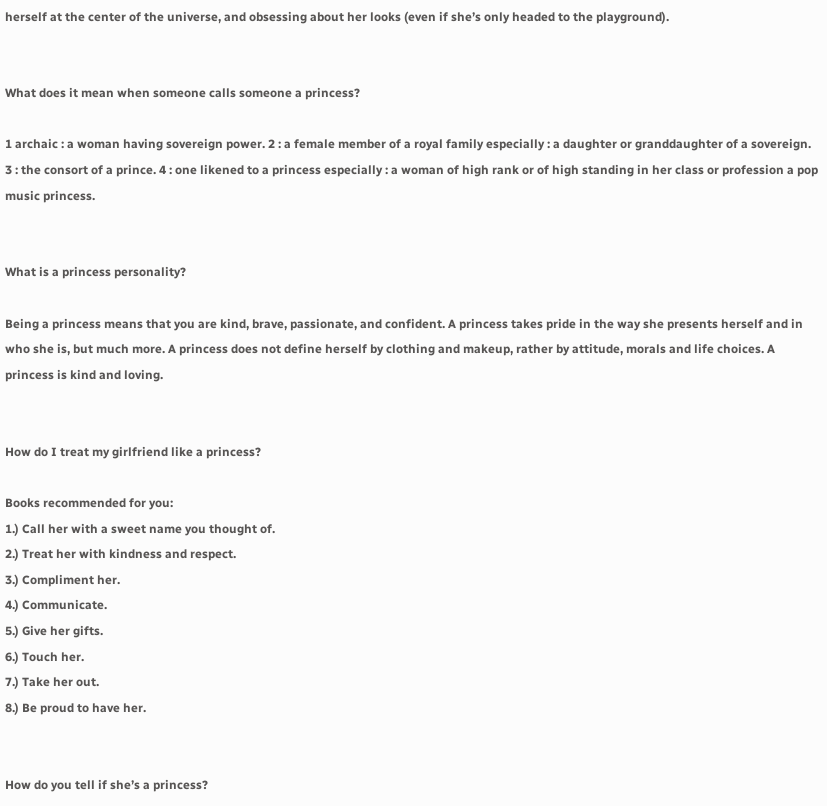herself at the center of the universe, and obsessing about her looks (even if she’s only headed to the playground).


What does it mean when someone calls someone a princess?

1 archaic : a woman having sovereign power. 2 : a female member of a royal family especially : a daughter or granddaughter of a sovereign. 3 : the consort of a prince. 4 : one likened to a princess especially : a woman of high rank or of high standing in her class or profession a pop music princess.


What is a princess personality?

Being a princess means that you are kind, brave, passionate, and confident. A princess takes pride in the way she presents herself and in who she is, but much more. A princess does not define herself by clothing and makeup, rather by attitude, morals and life choices. A princess is kind and loving.


How do I treat my girlfriend like a princess?

Books recommended for you:
1.) Call her with a sweet name you thought of.
2.) Treat her with kindness and respect.
3.) Compliment her.
4.) Communicate.
5.) Give her gifts.
6.) Touch her.
7.) Take her out.
8.) Be proud to have her.


How do you tell if she’s a princess?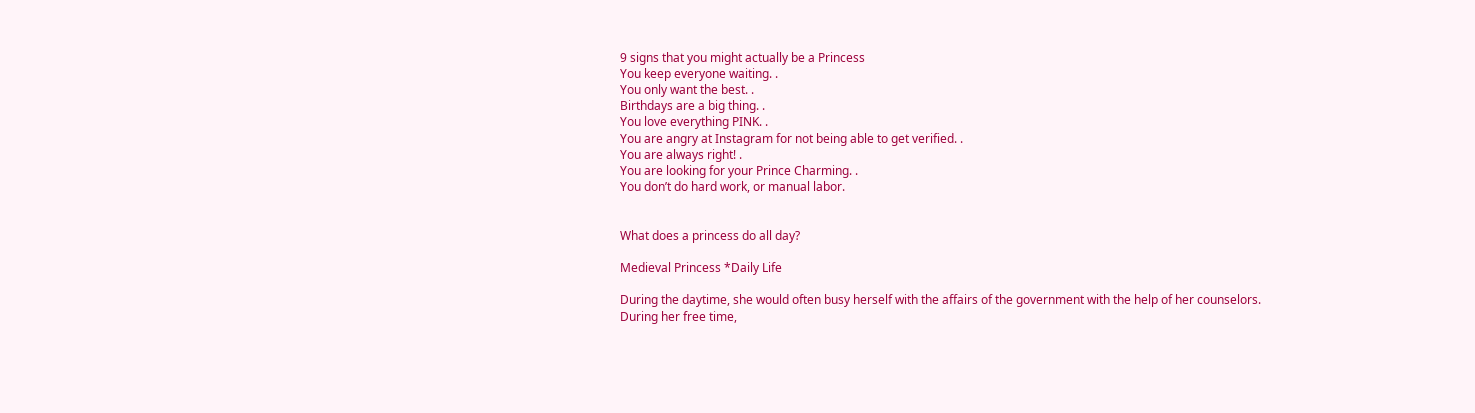9 signs that you might actually be a Princess
You keep everyone waiting. .
You only want the best. .
Birthdays are a big thing. .
You love everything PINK. .
You are angry at Instagram for not being able to get verified. .
You are always right! .
You are looking for your Prince Charming. .
You don’t do hard work, or manual labor.


What does a princess do all day?

Medieval Princess *Daily Life

During the daytime, she would often busy herself with the affairs of the government with the help of her counselors. During her free time,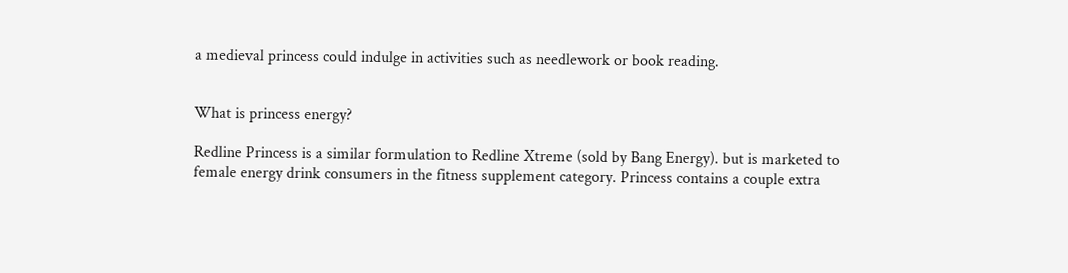a medieval princess could indulge in activities such as needlework or book reading.


What is princess energy?

Redline Princess is a similar formulation to Redline Xtreme (sold by Bang Energy). but is marketed to female energy drink consumers in the fitness supplement category. Princess contains a couple extra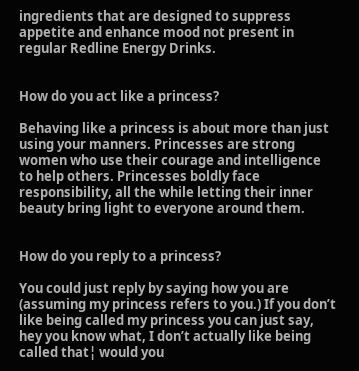ingredients that are designed to suppress appetite and enhance mood not present in regular Redline Energy Drinks.


How do you act like a princess?

Behaving like a princess is about more than just using your manners. Princesses are strong women who use their courage and intelligence to help others. Princesses boldly face responsibility, all the while letting their inner beauty bring light to everyone around them.


How do you reply to a princess?

You could just reply by saying how you are (assuming my princess refers to you.) If you don’t like being called my princess you can just say, hey you know what, I don’t actually like being called that¦ would you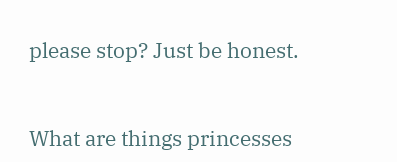please stop? Just be honest.


What are things princesses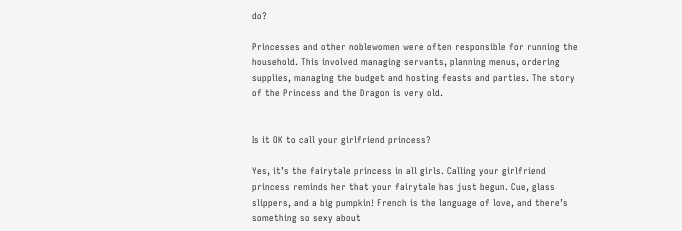do?

Princesses and other noblewomen were often responsible for running the household. This involved managing servants, planning menus, ordering supplies, managing the budget and hosting feasts and parties. The story of the Princess and the Dragon is very old.


Is it OK to call your girlfriend princess?

Yes, it’s the fairytale princess in all girls. Calling your girlfriend princess reminds her that your fairytale has just begun. Cue, glass slippers, and a big pumpkin! French is the language of love, and there’s something so sexy about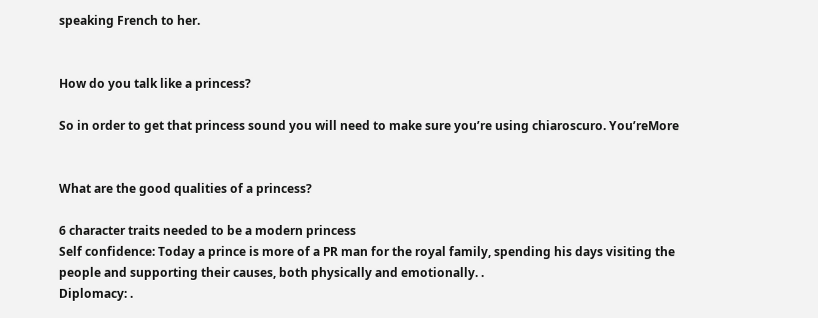speaking French to her.


How do you talk like a princess?

So in order to get that princess sound you will need to make sure you’re using chiaroscuro. You’reMore


What are the good qualities of a princess?

6 character traits needed to be a modern princess
Self confidence: Today a prince is more of a PR man for the royal family, spending his days visiting the people and supporting their causes, both physically and emotionally. .
Diplomacy: .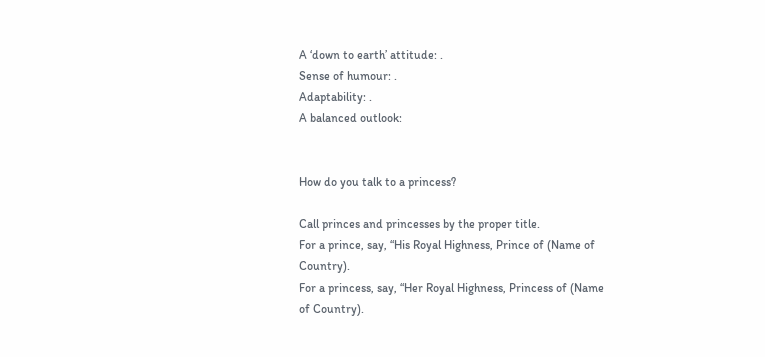A ‘down to earth’ attitude: .
Sense of humour: .
Adaptability: .
A balanced outlook:


How do you talk to a princess?

Call princes and princesses by the proper title.
For a prince, say, “His Royal Highness, Prince of (Name of Country).
For a princess, say, “Her Royal Highness, Princess of (Name of Country).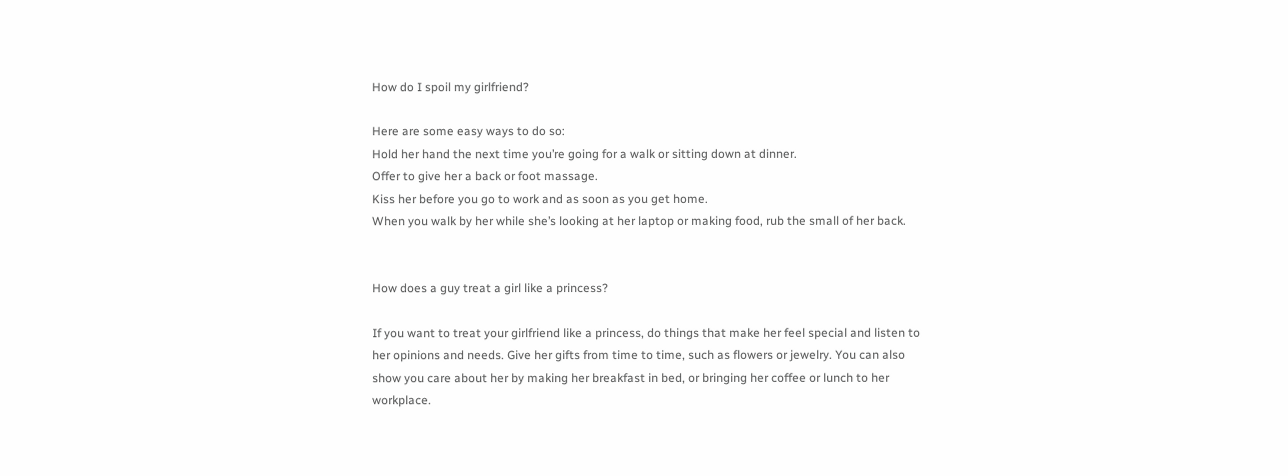How do I spoil my girlfriend?

Here are some easy ways to do so:
Hold her hand the next time you’re going for a walk or sitting down at dinner.
Offer to give her a back or foot massage.
Kiss her before you go to work and as soon as you get home.
When you walk by her while she’s looking at her laptop or making food, rub the small of her back.


How does a guy treat a girl like a princess?

If you want to treat your girlfriend like a princess, do things that make her feel special and listen to her opinions and needs. Give her gifts from time to time, such as flowers or jewelry. You can also show you care about her by making her breakfast in bed, or bringing her coffee or lunch to her workplace.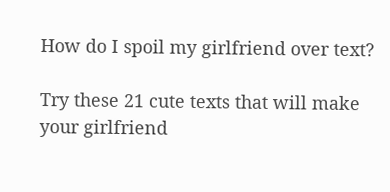How do I spoil my girlfriend over text?

Try these 21 cute texts that will make your girlfriend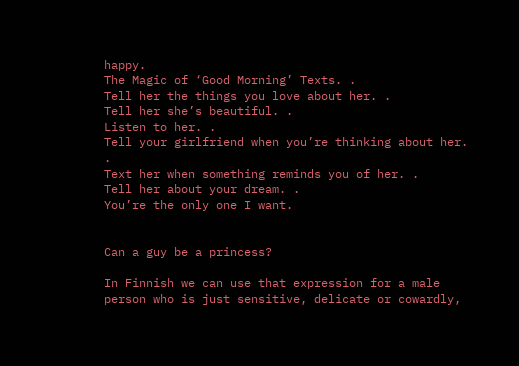happy.
The Magic of ‘Good Morning’ Texts. .
Tell her the things you love about her. .
Tell her she’s beautiful. .
Listen to her. .
Tell your girlfriend when you’re thinking about her. .
Text her when something reminds you of her. .
Tell her about your dream. .
You’re the only one I want.


Can a guy be a princess?

In Finnish we can use that expression for a male person who is just sensitive, delicate or cowardly,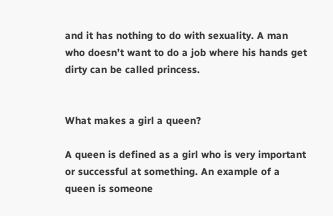and it has nothing to do with sexuality. A man who doesn’t want to do a job where his hands get dirty can be called princess.


What makes a girl a queen?

A queen is defined as a girl who is very important or successful at something. An example of a queen is someone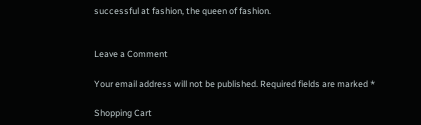successful at fashion, the queen of fashion.


Leave a Comment

Your email address will not be published. Required fields are marked *

Shopping Cart